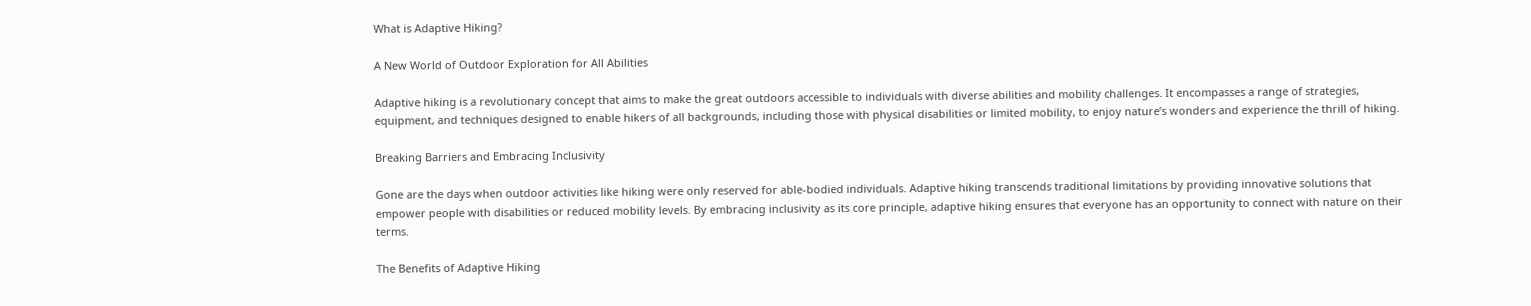What is Adaptive Hiking?

A New World of Outdoor Exploration for All Abilities

Adaptive hiking is a revolutionary concept that aims to make the great outdoors accessible to individuals with diverse abilities and mobility challenges. It encompasses a range of strategies, equipment, and techniques designed to enable hikers of all backgrounds, including those with physical disabilities or limited mobility, to enjoy nature’s wonders and experience the thrill of hiking.

Breaking Barriers and Embracing Inclusivity

Gone are the days when outdoor activities like hiking were only reserved for able-bodied individuals. Adaptive hiking transcends traditional limitations by providing innovative solutions that empower people with disabilities or reduced mobility levels. By embracing inclusivity as its core principle, adaptive hiking ensures that everyone has an opportunity to connect with nature on their terms.

The Benefits of Adaptive Hiking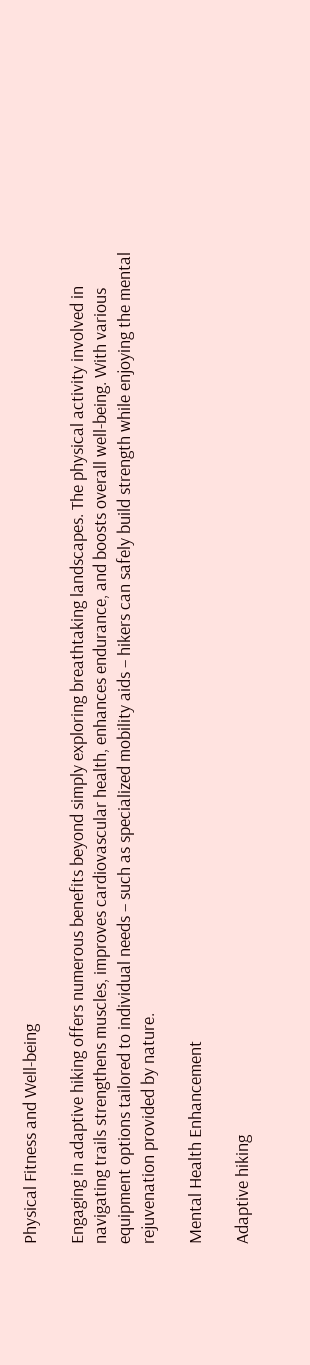Physical Fitness and Well-being

Engaging in adaptive hiking offers numerous benefits beyond simply exploring breathtaking landscapes. The physical activity involved in navigating trails strengthens muscles, improves cardiovascular health, enhances endurance, and boosts overall well-being. With various equipment options tailored to individual needs – such as specialized mobility aids – hikers can safely build strength while enjoying the mental rejuvenation provided by nature.

Mental Health Enhancement

Adaptive hiking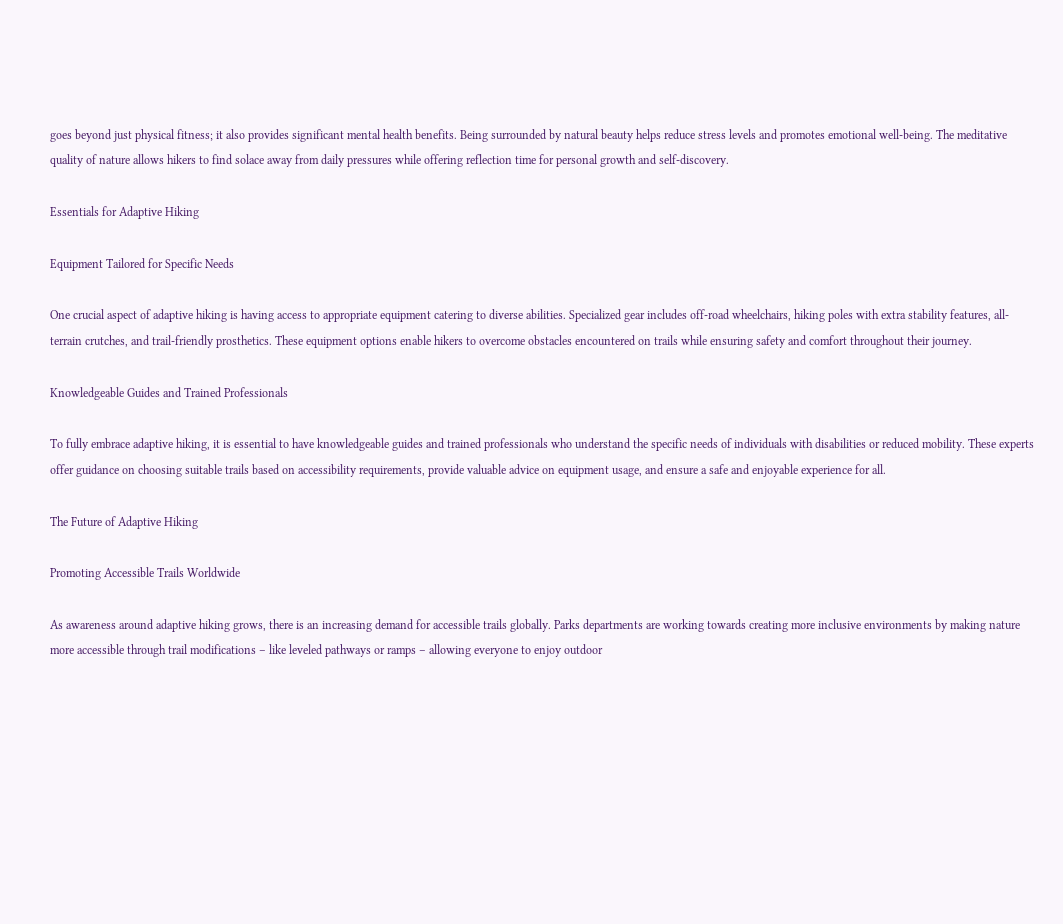goes beyond just physical fitness; it also provides significant mental health benefits. Being surrounded by natural beauty helps reduce stress levels and promotes emotional well-being. The meditative quality of nature allows hikers to find solace away from daily pressures while offering reflection time for personal growth and self-discovery.

Essentials for Adaptive Hiking

Equipment Tailored for Specific Needs

One crucial aspect of adaptive hiking is having access to appropriate equipment catering to diverse abilities. Specialized gear includes off-road wheelchairs, hiking poles with extra stability features, all-terrain crutches, and trail-friendly prosthetics. These equipment options enable hikers to overcome obstacles encountered on trails while ensuring safety and comfort throughout their journey.

Knowledgeable Guides and Trained Professionals

To fully embrace adaptive hiking, it is essential to have knowledgeable guides and trained professionals who understand the specific needs of individuals with disabilities or reduced mobility. These experts offer guidance on choosing suitable trails based on accessibility requirements, provide valuable advice on equipment usage, and ensure a safe and enjoyable experience for all.

The Future of Adaptive Hiking

Promoting Accessible Trails Worldwide

As awareness around adaptive hiking grows, there is an increasing demand for accessible trails globally. Parks departments are working towards creating more inclusive environments by making nature more accessible through trail modifications – like leveled pathways or ramps – allowing everyone to enjoy outdoor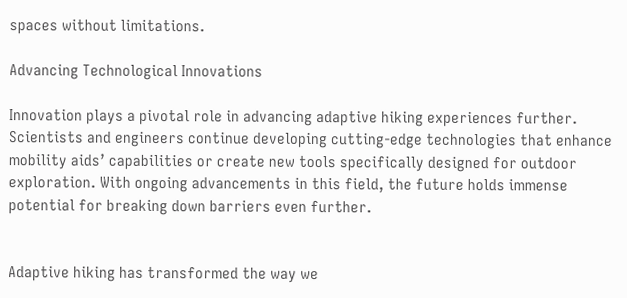spaces without limitations.

Advancing Technological Innovations

Innovation plays a pivotal role in advancing adaptive hiking experiences further. Scientists and engineers continue developing cutting-edge technologies that enhance mobility aids’ capabilities or create new tools specifically designed for outdoor exploration. With ongoing advancements in this field, the future holds immense potential for breaking down barriers even further.


Adaptive hiking has transformed the way we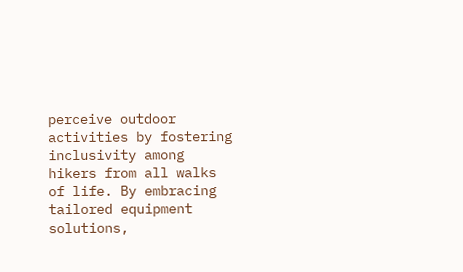perceive outdoor activities by fostering inclusivity among hikers from all walks of life. By embracing tailored equipment solutions,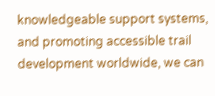knowledgeable support systems, and promoting accessible trail development worldwide, we can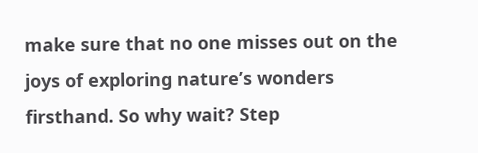make sure that no one misses out on the joys of exploring nature’s wonders firsthand. So why wait? Step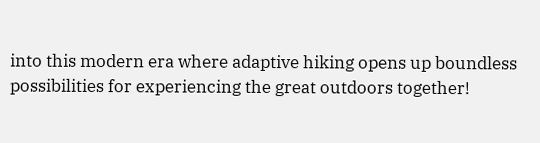into this modern era where adaptive hiking opens up boundless possibilities for experiencing the great outdoors together!